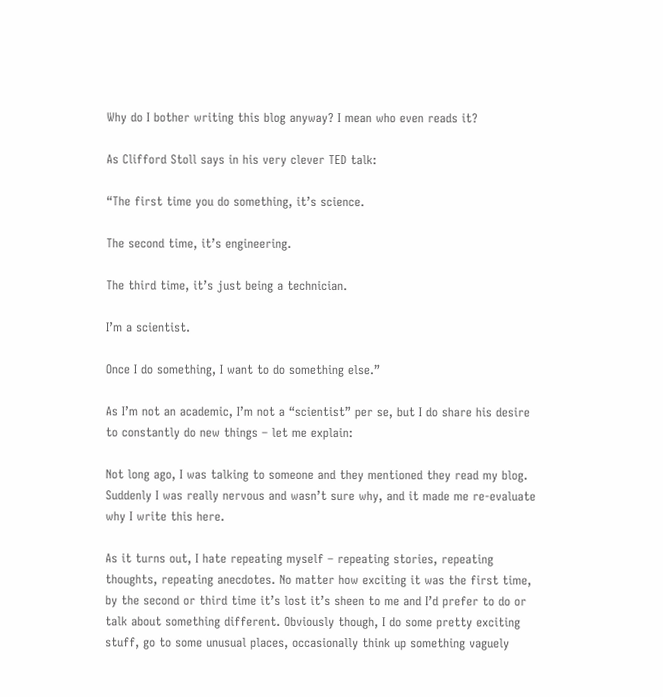Why do I bother writing this blog anyway? I mean who even reads it?

As Clifford Stoll says in his very clever TED talk:

“The first time you do something, it’s science.

The second time, it’s engineering.

The third time, it’s just being a technician.

I’m a scientist.

Once I do something, I want to do something else.”

As I’m not an academic, I’m not a “scientist” per se, but I do share his desire to constantly do new things – let me explain:

Not long ago, I was talking to someone and they mentioned they read my blog. Suddenly I was really nervous and wasn’t sure why, and it made me re-evaluate why I write this here.

As it turns out, I hate repeating myself – repeating stories, repeating thoughts, repeating anecdotes. No matter how exciting it was the first time, by the second or third time it’s lost it’s sheen to me and I’d prefer to do or talk about something different. Obviously though, I do some pretty exciting stuff, go to some unusual places, occasionally think up something vaguely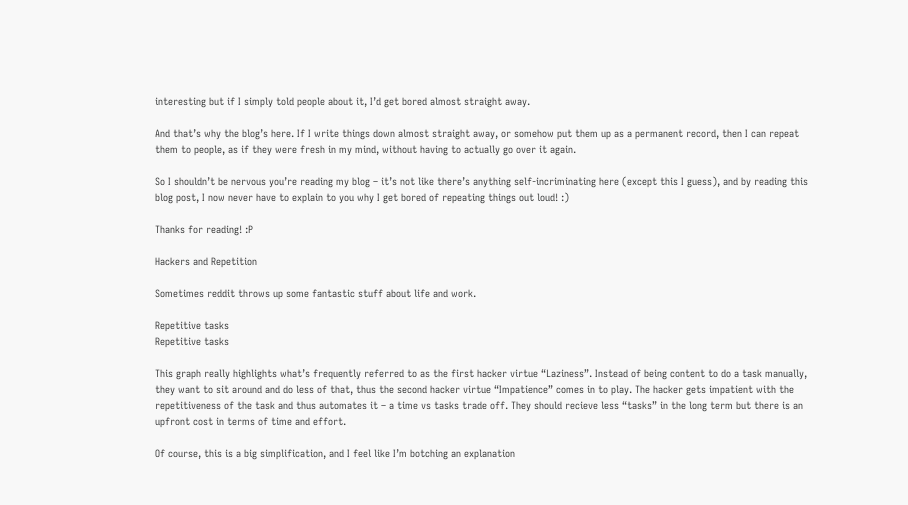interesting but if I simply told people about it, I’d get bored almost straight away.

And that’s why the blog’s here. If I write things down almost straight away, or somehow put them up as a permanent record, then I can repeat them to people, as if they were fresh in my mind, without having to actually go over it again.

So I shouldn’t be nervous you’re reading my blog – it’s not like there’s anything self-incriminating here (except this I guess), and by reading this blog post, I now never have to explain to you why I get bored of repeating things out loud! :)

Thanks for reading! :P

Hackers and Repetition

Sometimes reddit throws up some fantastic stuff about life and work.

Repetitive tasks
Repetitive tasks

This graph really highlights what’s frequently referred to as the first hacker virtue “Laziness”. Instead of being content to do a task manually, they want to sit around and do less of that, thus the second hacker virtue “Impatience” comes in to play. The hacker gets impatient with the repetitiveness of the task and thus automates it – a time vs tasks trade off. They should recieve less “tasks” in the long term but there is an upfront cost in terms of time and effort.

Of course, this is a big simplification, and I feel like I’m botching an explanation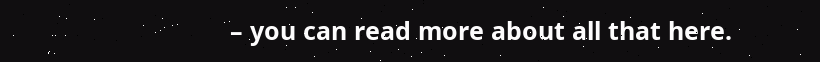– you can read more about all that here.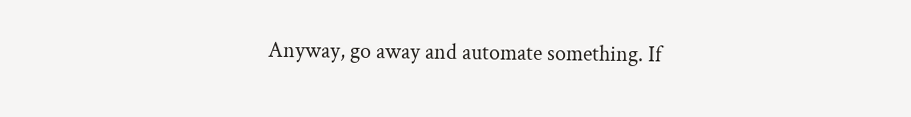Anyway, go away and automate something. If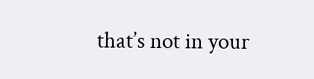that’s not in your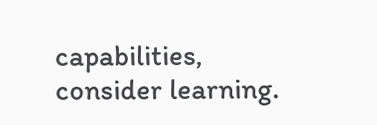capabilities, consider learning.